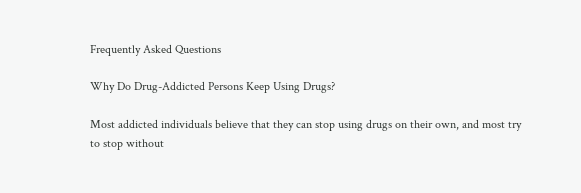Frequently Asked Questions

Why Do Drug-Addicted Persons Keep Using Drugs?

Most addicted individuals believe that they can stop using drugs on their own, and most try to stop without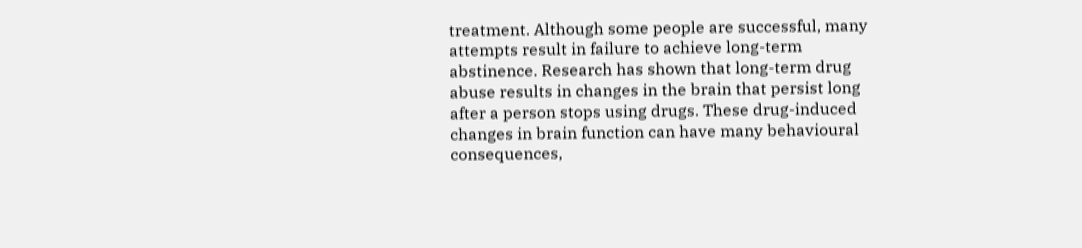treatment. Although some people are successful, many attempts result in failure to achieve long-term abstinence. Research has shown that long-term drug abuse results in changes in the brain that persist long after a person stops using drugs. These drug-induced changes in brain function can have many behavioural consequences,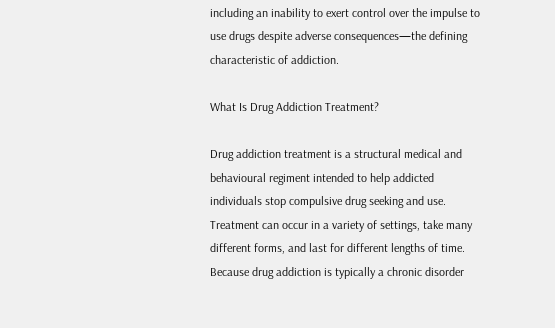including an inability to exert control over the impulse to use drugs despite adverse consequences—the defining characteristic of addiction.

What Is Drug Addiction Treatment?

Drug addiction treatment is a structural medical and behavioural regiment intended to help addicted individuals stop compulsive drug seeking and use. Treatment can occur in a variety of settings, take many different forms, and last for different lengths of time. Because drug addiction is typically a chronic disorder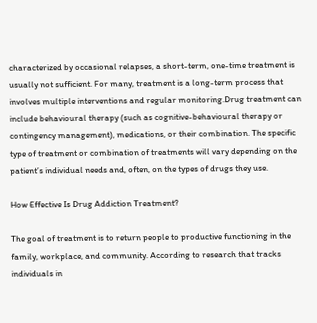characterized by occasional relapses, a short-term, one-time treatment is usually not sufficient. For many, treatment is a long-term process that involves multiple interventions and regular monitoring.Drug treatment can include behavioural therapy (such as cognitive-behavioural therapy or contingency management), medications, or their combination. The specific type of treatment or combination of treatments will vary depending on the patient’s individual needs and, often, on the types of drugs they use.

How Effective Is Drug Addiction Treatment?

The goal of treatment is to return people to productive functioning in the family, workplace, and community. According to research that tracks individuals in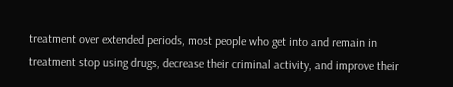treatment over extended periods, most people who get into and remain in treatment stop using drugs, decrease their criminal activity, and improve their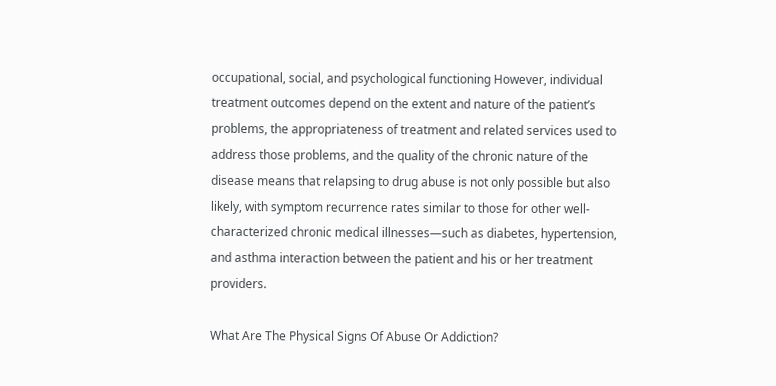occupational, social, and psychological functioning However, individual treatment outcomes depend on the extent and nature of the patient’s problems, the appropriateness of treatment and related services used to address those problems, and the quality of the chronic nature of the disease means that relapsing to drug abuse is not only possible but also likely, with symptom recurrence rates similar to those for other well-characterized chronic medical illnesses—such as diabetes, hypertension, and asthma interaction between the patient and his or her treatment providers.

What Are The Physical Signs Of Abuse Or Addiction?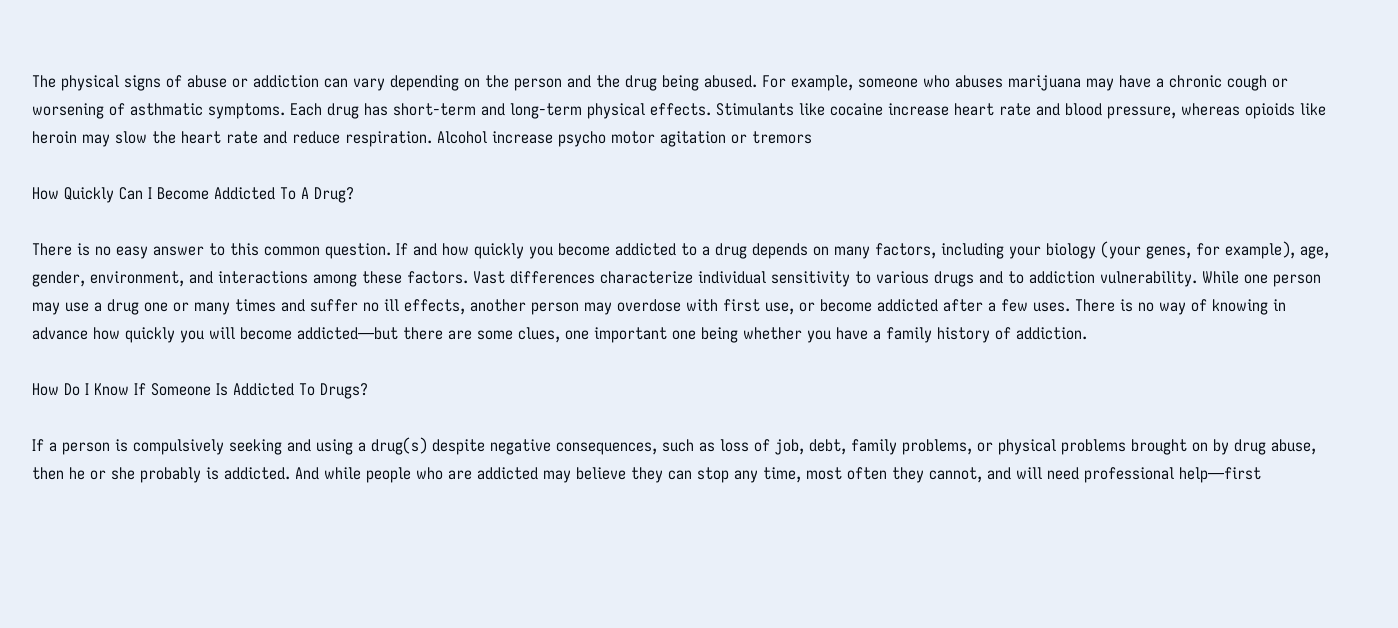The physical signs of abuse or addiction can vary depending on the person and the drug being abused. For example, someone who abuses marijuana may have a chronic cough or worsening of asthmatic symptoms. Each drug has short-term and long-term physical effects. Stimulants like cocaine increase heart rate and blood pressure, whereas opioids like heroin may slow the heart rate and reduce respiration. Alcohol increase psycho motor agitation or tremors

How Quickly Can I Become Addicted To A Drug?

There is no easy answer to this common question. If and how quickly you become addicted to a drug depends on many factors, including your biology (your genes, for example), age, gender, environment, and interactions among these factors. Vast differences characterize individual sensitivity to various drugs and to addiction vulnerability. While one person may use a drug one or many times and suffer no ill effects, another person may overdose with first use, or become addicted after a few uses. There is no way of knowing in advance how quickly you will become addicted—but there are some clues, one important one being whether you have a family history of addiction.

How Do I Know If Someone Is Addicted To Drugs?

If a person is compulsively seeking and using a drug(s) despite negative consequences, such as loss of job, debt, family problems, or physical problems brought on by drug abuse, then he or she probably is addicted. And while people who are addicted may believe they can stop any time, most often they cannot, and will need professional help—first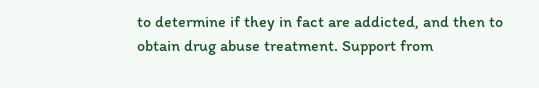to determine if they in fact are addicted, and then to obtain drug abuse treatment. Support from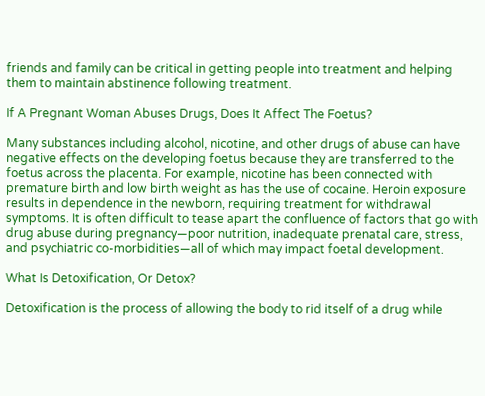friends and family can be critical in getting people into treatment and helping them to maintain abstinence following treatment.

If A Pregnant Woman Abuses Drugs, Does It Affect The Foetus?

Many substances including alcohol, nicotine, and other drugs of abuse can have negative effects on the developing foetus because they are transferred to the foetus across the placenta. For example, nicotine has been connected with premature birth and low birth weight as has the use of cocaine. Heroin exposure results in dependence in the newborn, requiring treatment for withdrawal symptoms. It is often difficult to tease apart the confluence of factors that go with drug abuse during pregnancy—poor nutrition, inadequate prenatal care, stress, and psychiatric co-morbidities—all of which may impact foetal development.

What Is Detoxification, Or Detox?

Detoxification is the process of allowing the body to rid itself of a drug while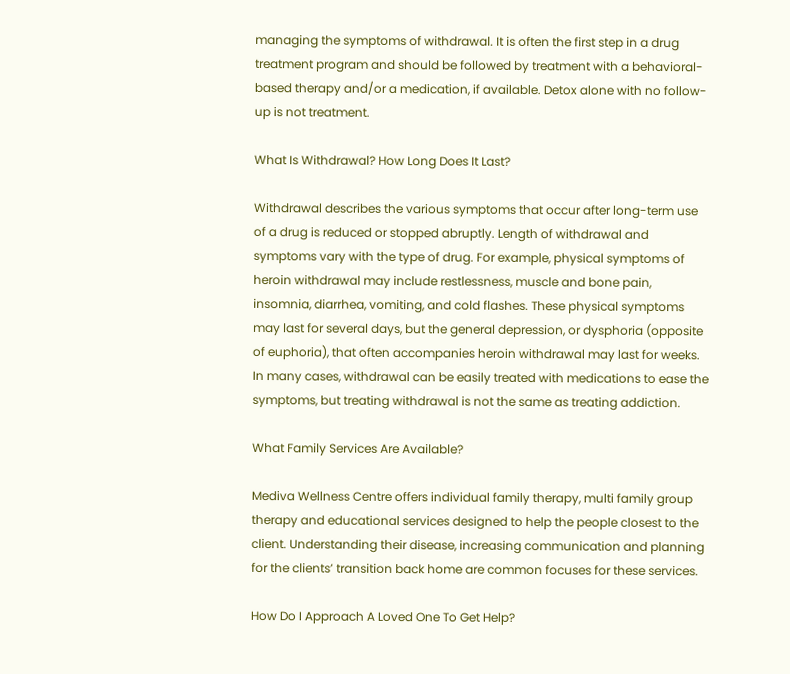managing the symptoms of withdrawal. It is often the first step in a drug treatment program and should be followed by treatment with a behavioral-based therapy and/or a medication, if available. Detox alone with no follow-up is not treatment.

What Is Withdrawal? How Long Does It Last?

Withdrawal describes the various symptoms that occur after long-term use of a drug is reduced or stopped abruptly. Length of withdrawal and symptoms vary with the type of drug. For example, physical symptoms of heroin withdrawal may include restlessness, muscle and bone pain, insomnia, diarrhea, vomiting, and cold flashes. These physical symptoms may last for several days, but the general depression, or dysphoria (opposite of euphoria), that often accompanies heroin withdrawal may last for weeks. In many cases, withdrawal can be easily treated with medications to ease the symptoms, but treating withdrawal is not the same as treating addiction.

What Family Services Are Available?

Mediva Wellness Centre offers individual family therapy, multi family group therapy and educational services designed to help the people closest to the client. Understanding their disease, increasing communication and planning for the clients’ transition back home are common focuses for these services.

How Do I Approach A Loved One To Get Help?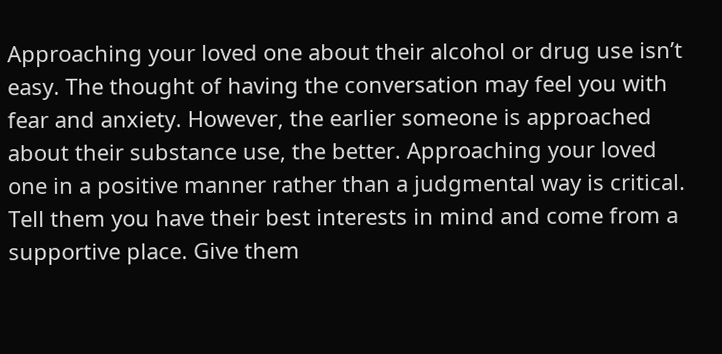Approaching your loved one about their alcohol or drug use isnʼt easy. The thought of having the conversation may feel you with fear and anxiety. However, the earlier someone is approached about their substance use, the better. Approaching your loved one in a positive manner rather than a judgmental way is critical. Tell them you have their best interests in mind and come from a supportive place. Give them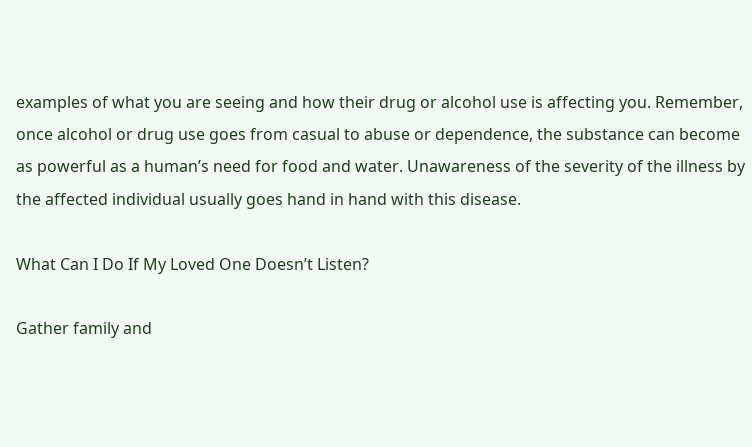examples of what you are seeing and how their drug or alcohol use is affecting you. Remember, once alcohol or drug use goes from casual to abuse or dependence, the substance can become as powerful as a humanʼs need for food and water. Unawareness of the severity of the illness by the affected individual usually goes hand in hand with this disease.

What Can I Do If My Loved One Doesn’t Listen?

Gather family and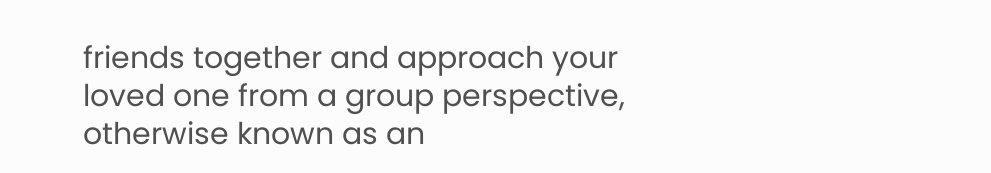friends together and approach your loved one from a group perspective, otherwise known as an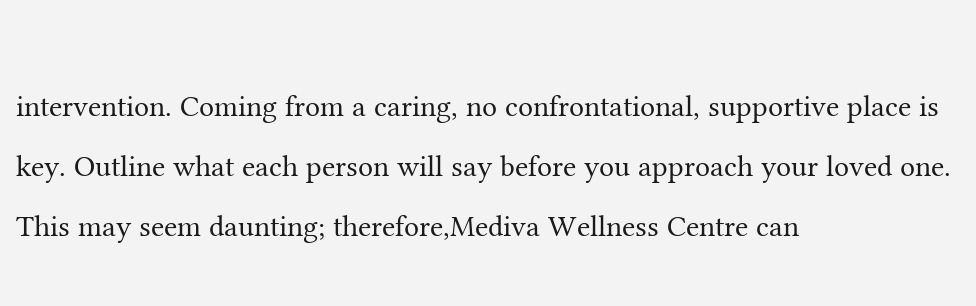intervention. Coming from a caring, no confrontational, supportive place is key. Outline what each person will say before you approach your loved one. This may seem daunting; therefore,Mediva Wellness Centre can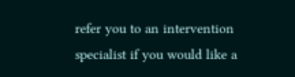refer you to an intervention specialist if you would like a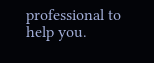professional to help you.